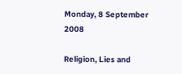Monday, 8 September 2008

Religion, Lies and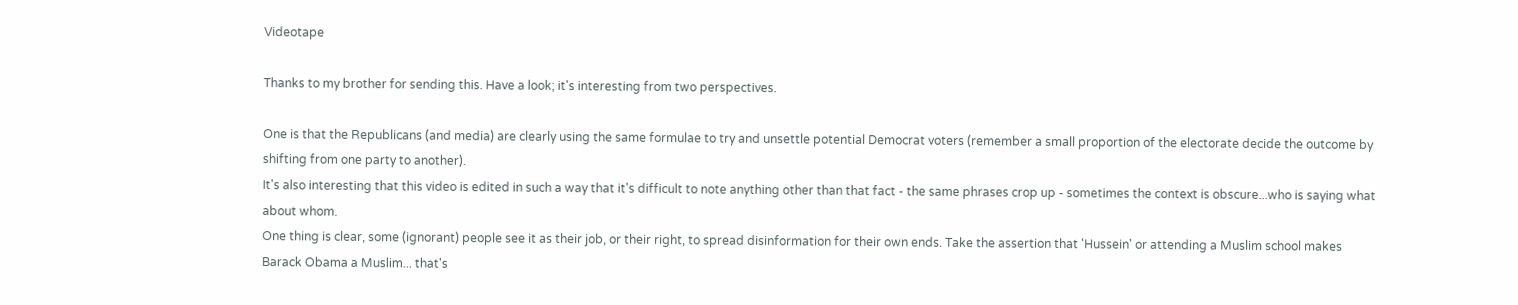Videotape

Thanks to my brother for sending this. Have a look; it's interesting from two perspectives.

One is that the Republicans (and media) are clearly using the same formulae to try and unsettle potential Democrat voters (remember a small proportion of the electorate decide the outcome by shifting from one party to another).
It's also interesting that this video is edited in such a way that it's difficult to note anything other than that fact - the same phrases crop up - sometimes the context is obscure...who is saying what about whom.
One thing is clear, some (ignorant) people see it as their job, or their right, to spread disinformation for their own ends. Take the assertion that 'Hussein' or attending a Muslim school makes Barack Obama a Muslim... that's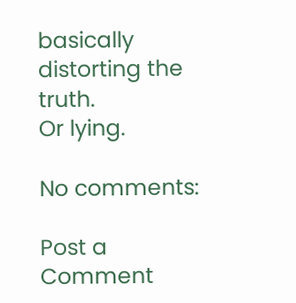basically distorting the truth.
Or lying.

No comments:

Post a Comment